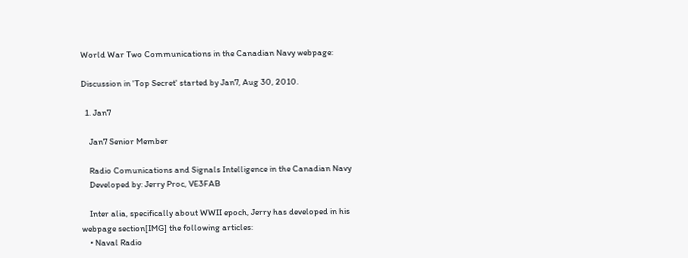World War Two Communications in the Canadian Navy webpage:

Discussion in 'Top Secret' started by Jan7, Aug 30, 2010.

  1. Jan7

    Jan7 Senior Member

    Radio Comunications and Signals Intelligence in the Canadian Navy
    Developed by: Jerry Proc, VE3FAB

    Inter alia, specifically about WWII epoch, Jerry has developed in his webpage section[IMG] the following articles:
    • Naval Radio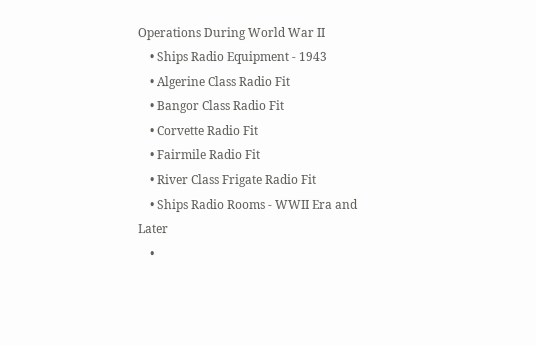Operations During World War II
    • Ships Radio Equipment - 1943
    • Algerine Class Radio Fit
    • Bangor Class Radio Fit
    • Corvette Radio Fit
    • Fairmile Radio Fit
    • River Class Frigate Radio Fit
    • Ships Radio Rooms - WWII Era and Later
    •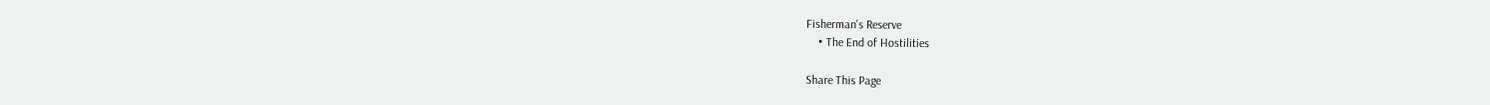Fisherman's Reserve
    • The End of Hostilities

Share This Page